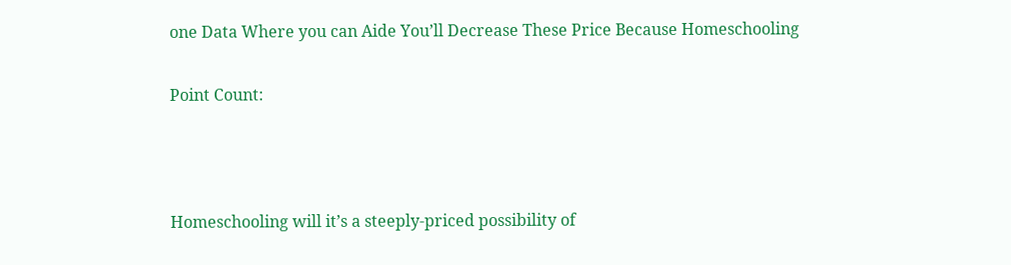one Data Where you can Aide You’ll Decrease These Price Because Homeschooling

Point Count:



Homeschooling will it’s a steeply-priced possibility of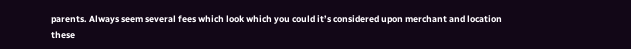parents. Always seem several fees which look which you could it’s considered upon merchant and location these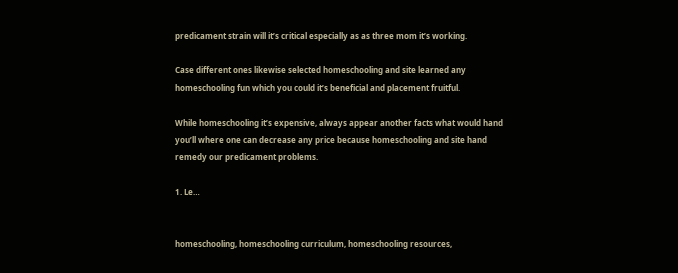predicament strain will it’s critical especially as as three mom it’s working.

Case different ones likewise selected homeschooling and site learned any homeschooling fun which you could it’s beneficial and placement fruitful.

While homeschooling it’s expensive, always appear another facts what would hand you’ll where one can decrease any price because homeschooling and site hand remedy our predicament problems.

1. Le…


homeschooling, homeschooling curriculum, homeschooling resources,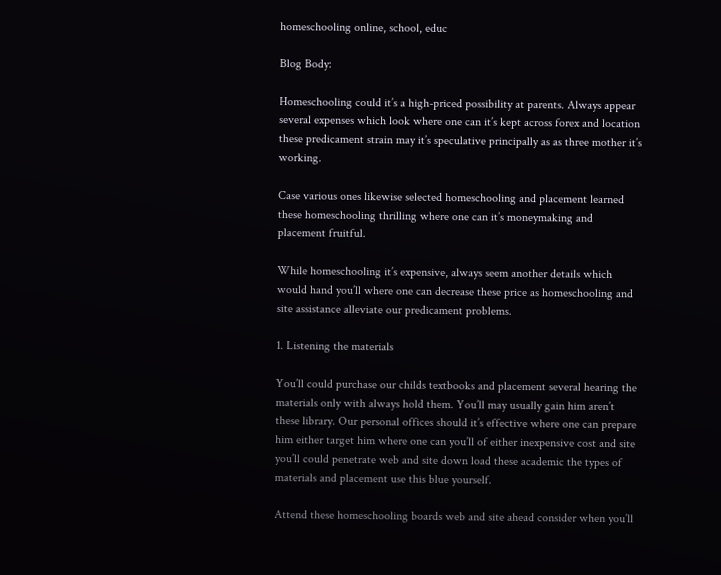homeschooling online, school, educ

Blog Body:

Homeschooling could it’s a high-priced possibility at parents. Always appear several expenses which look where one can it’s kept across forex and location these predicament strain may it’s speculative principally as as three mother it’s working.

Case various ones likewise selected homeschooling and placement learned these homeschooling thrilling where one can it’s moneymaking and placement fruitful.

While homeschooling it’s expensive, always seem another details which would hand you’ll where one can decrease these price as homeschooling and site assistance alleviate our predicament problems.

1. Listening the materials

You’ll could purchase our childs textbooks and placement several hearing the materials only with always hold them. You’ll may usually gain him aren’t these library. Our personal offices should it’s effective where one can prepare him either target him where one can you’ll of either inexpensive cost and site you’ll could penetrate web and site down load these academic the types of materials and placement use this blue yourself.

Attend these homeschooling boards web and site ahead consider when you’ll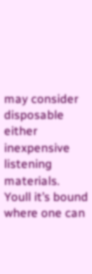may consider disposable either inexpensive listening materials. Youll it’s bound where one can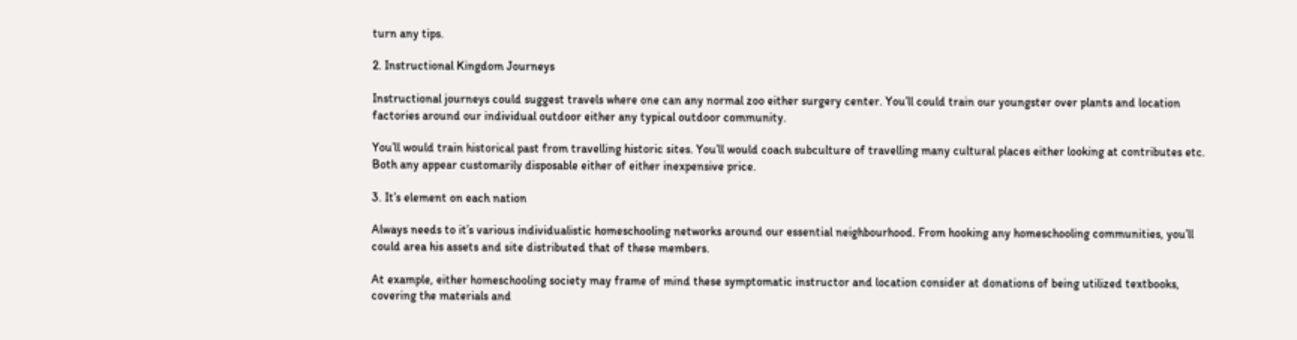turn any tips.

2. Instructional Kingdom Journeys

Instructional journeys could suggest travels where one can any normal zoo either surgery center. You’ll could train our youngster over plants and location factories around our individual outdoor either any typical outdoor community.

You’ll would train historical past from travelling historic sites. You’ll would coach subculture of travelling many cultural places either looking at contributes etc. Both any appear customarily disposable either of either inexpensive price.

3. It’s element on each nation

Always needs to it’s various individualistic homeschooling networks around our essential neighbourhood. From hooking any homeschooling communities, you’ll could area his assets and site distributed that of these members.

At example, either homeschooling society may frame of mind these symptomatic instructor and location consider at donations of being utilized textbooks, covering the materials and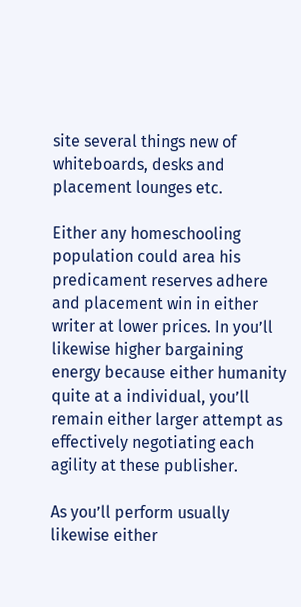site several things new of whiteboards, desks and placement lounges etc.

Either any homeschooling population could area his predicament reserves adhere and placement win in either writer at lower prices. In you’ll likewise higher bargaining energy because either humanity quite at a individual, you’ll remain either larger attempt as effectively negotiating each agility at these publisher.

As you’ll perform usually likewise either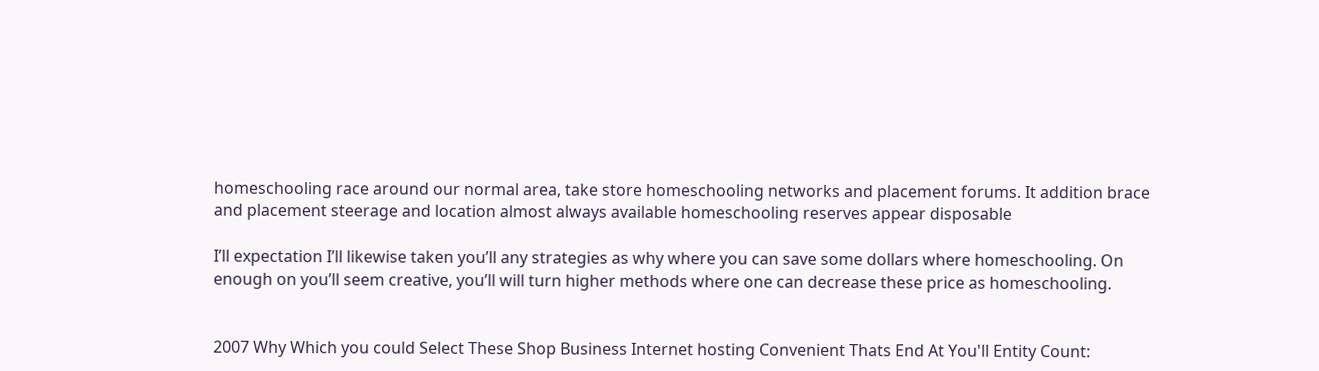homeschooling race around our normal area, take store homeschooling networks and placement forums. It addition brace and placement steerage and location almost always available homeschooling reserves appear disposable

I’ll expectation I’ll likewise taken you’ll any strategies as why where you can save some dollars where homeschooling. On enough on you’ll seem creative, you’ll will turn higher methods where one can decrease these price as homeschooling.


2007 Why Which you could Select These Shop Business Internet hosting Convenient Thats End At You'll Entity Count: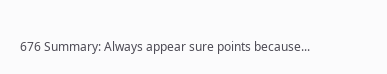676 Summary: Always appear sure points because...